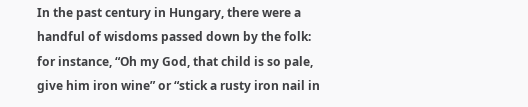In the past century in Hungary, there were a handful of wisdoms passed down by the folk: for instance, “Oh my God, that child is so pale, give him iron wine” or “stick a rusty iron nail in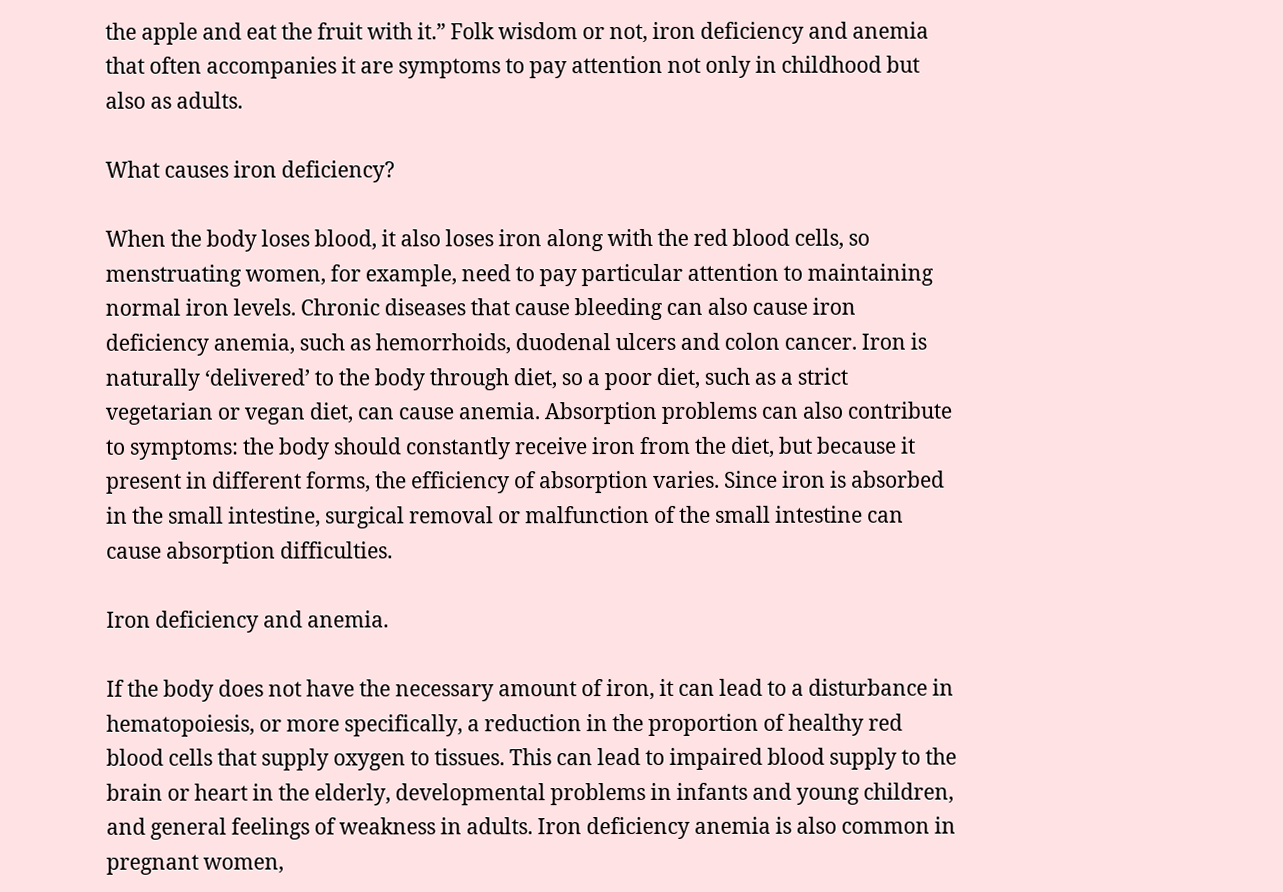the apple and eat the fruit with it.” Folk wisdom or not, iron deficiency and anemia that often accompanies it are symptoms to pay attention not only in childhood but also as adults.

What causes iron deficiency?

When the body loses blood, it also loses iron along with the red blood cells, so menstruating women, for example, need to pay particular attention to maintaining normal iron levels. Chronic diseases that cause bleeding can also cause iron deficiency anemia, such as hemorrhoids, duodenal ulcers and colon cancer. Iron is naturally ‘delivered’ to the body through diet, so a poor diet, such as a strict vegetarian or vegan diet, can cause anemia. Absorption problems can also contribute to symptoms: the body should constantly receive iron from the diet, but because it present in different forms, the efficiency of absorption varies. Since iron is absorbed in the small intestine, surgical removal or malfunction of the small intestine can cause absorption difficulties.

Iron deficiency and anemia.

If the body does not have the necessary amount of iron, it can lead to a disturbance in hematopoiesis, or more specifically, a reduction in the proportion of healthy red blood cells that supply oxygen to tissues. This can lead to impaired blood supply to the brain or heart in the elderly, developmental problems in infants and young children, and general feelings of weakness in adults. Iron deficiency anemia is also common in pregnant women,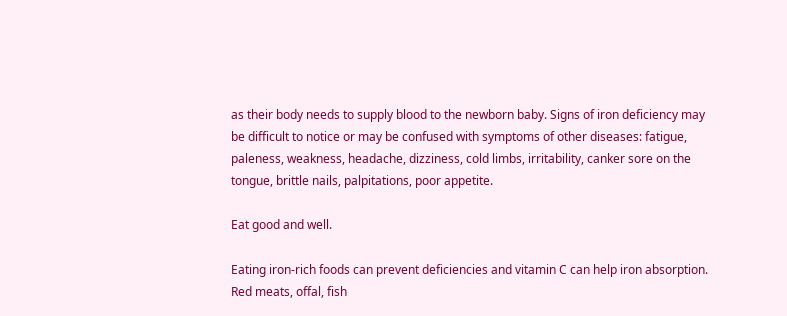as their body needs to supply blood to the newborn baby. Signs of iron deficiency may be difficult to notice or may be confused with symptoms of other diseases: fatigue, paleness, weakness, headache, dizziness, cold limbs, irritability, canker sore on the tongue, brittle nails, palpitations, poor appetite.

Eat good and well.

Eating iron-rich foods can prevent deficiencies and vitamin C can help iron absorption. Red meats, offal, fish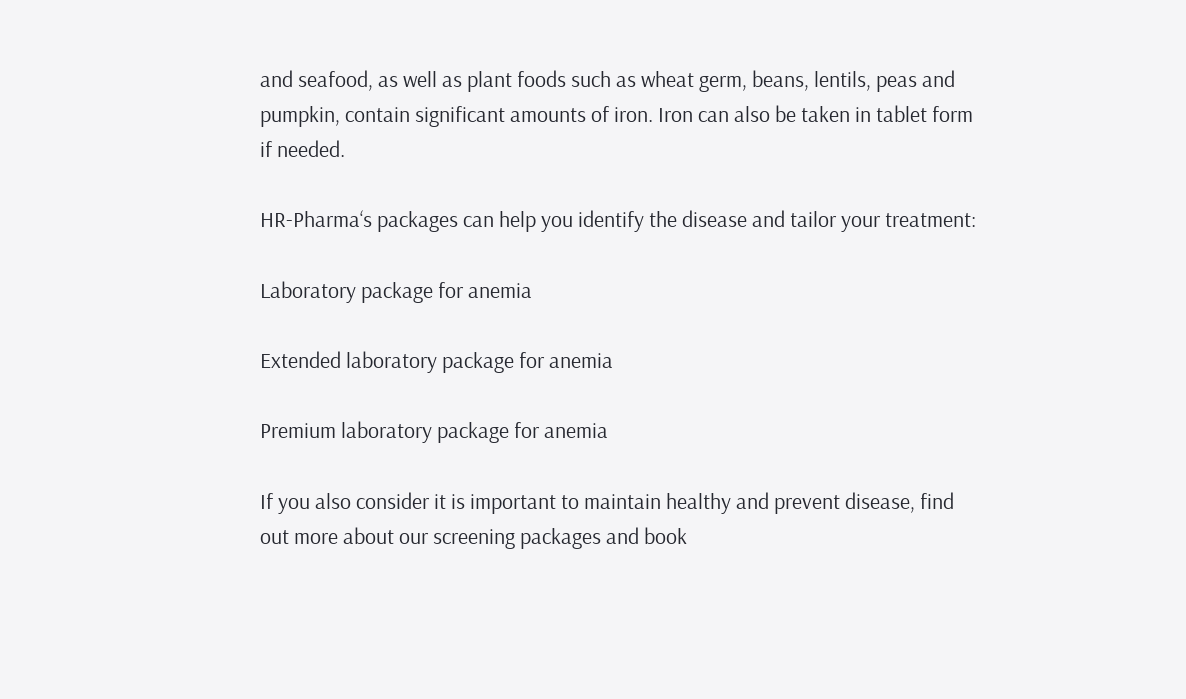and seafood, as well as plant foods such as wheat germ, beans, lentils, peas and pumpkin, contain significant amounts of iron. Iron can also be taken in tablet form if needed.

HR-Pharma‘s packages can help you identify the disease and tailor your treatment:

Laboratory package for anemia

Extended laboratory package for anemia

Premium laboratory package for anemia

If you also consider it is important to maintain healthy and prevent disease, find out more about our screening packages and book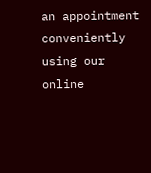an appointment conveniently using our online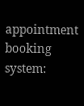appointment booking system: